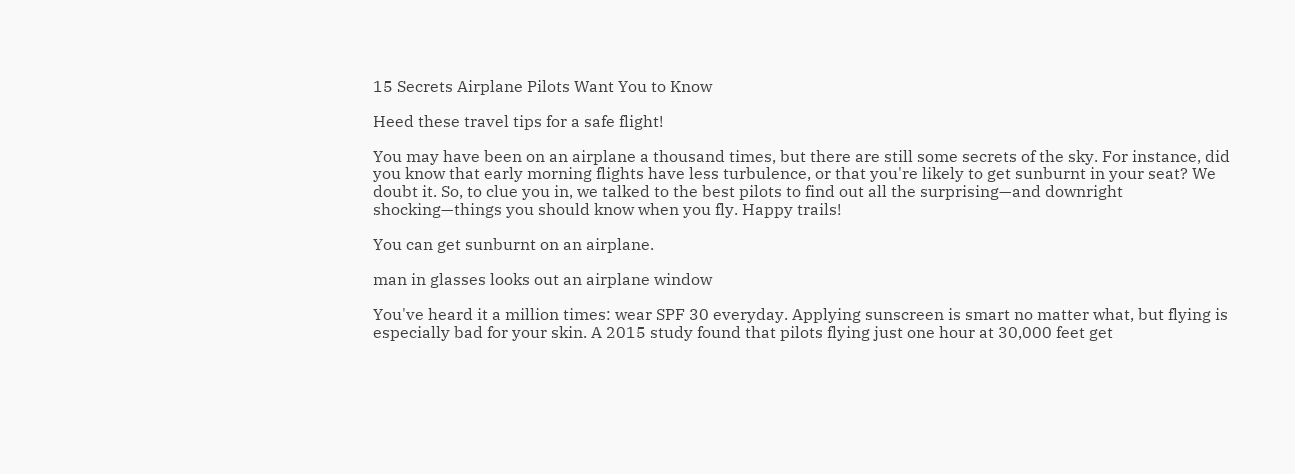15 Secrets Airplane Pilots Want You to Know

Heed these travel tips for a safe flight!

You may have been on an airplane a thousand times, but there are still some secrets of the sky. For instance, did you know that early morning flights have less turbulence, or that you're likely to get sunburnt in your seat? We doubt it. So, to clue you in, we talked to the best pilots to find out all the surprising—and downright shocking—things you should know when you fly. Happy trails!

You can get sunburnt on an airplane.

man in glasses looks out an airplane window

You've heard it a million times: wear SPF 30 everyday. Applying sunscreen is smart no matter what, but flying is especially bad for your skin. A 2015 study found that pilots flying just one hour at 30,000 feet get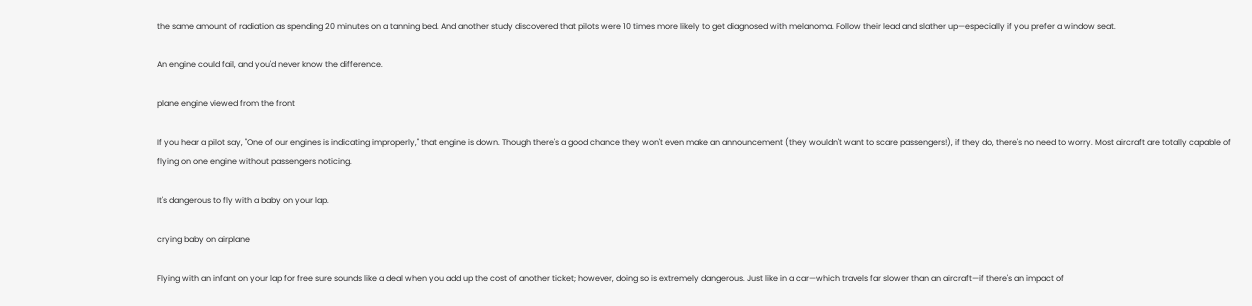the same amount of radiation as spending 20 minutes on a tanning bed. And another study discovered that pilots were 10 times more likely to get diagnosed with melanoma. Follow their lead and slather up—especially if you prefer a window seat.

An engine could fail, and you'd never know the difference.

plane engine viewed from the front

If you hear a pilot say, "One of our engines is indicating improperly," that engine is down. Though there's a good chance they won't even make an announcement (they wouldn't want to scare passengers!), if they do, there's no need to worry. Most aircraft are totally capable of flying on one engine without passengers noticing.

It's dangerous to fly with a baby on your lap.

crying baby on airplane

Flying with an infant on your lap for free sure sounds like a deal when you add up the cost of another ticket; however, doing so is extremely dangerous. Just like in a car—which travels far slower than an aircraft—if there's an impact of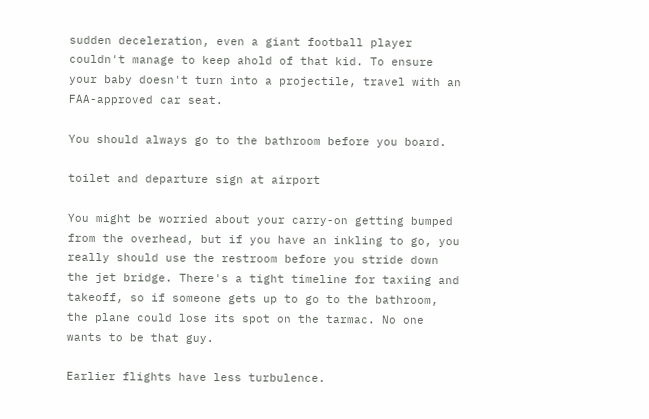sudden deceleration, even a giant football player couldn't manage to keep ahold of that kid. To ensure your baby doesn't turn into a projectile, travel with an FAA-approved car seat.

You should always go to the bathroom before you board.

toilet and departure sign at airport

You might be worried about your carry-on getting bumped from the overhead, but if you have an inkling to go, you really should use the restroom before you stride down the jet bridge. There's a tight timeline for taxiing and takeoff, so if someone gets up to go to the bathroom, the plane could lose its spot on the tarmac. No one wants to be that guy.

Earlier flights have less turbulence.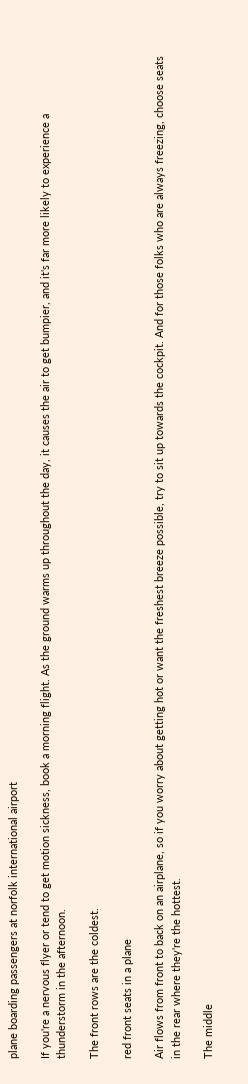plane boarding passengers at norfolk international airport

If you're a nervous flyer or tend to get motion sickness, book a morning flight. As the ground warms up throughout the day, it causes the air to get bumpier, and it's far more likely to experience a thunderstorm in the afternoon.

The front rows are the coldest.

red front seats in a plane

Air flows from front to back on an airplane, so if you worry about getting hot or want the freshest breeze possible, try to sit up towards the cockpit. And for those folks who are always freezing, choose seats in the rear where they're the hottest.

The middle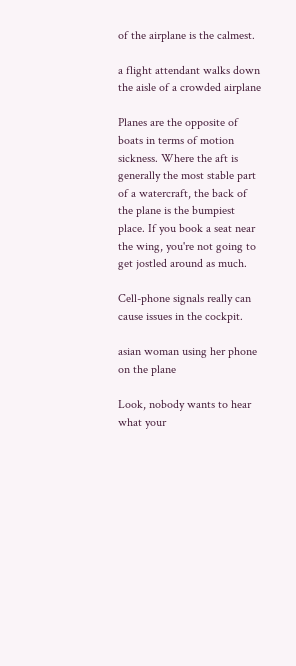of the airplane is the calmest.

a flight attendant walks down the aisle of a crowded airplane

Planes are the opposite of boats in terms of motion sickness. Where the aft is generally the most stable part of a watercraft, the back of the plane is the bumpiest place. If you book a seat near the wing, you're not going to get jostled around as much.

Cell-phone signals really can cause issues in the cockpit.

asian woman using her phone on the plane

Look, nobody wants to hear what your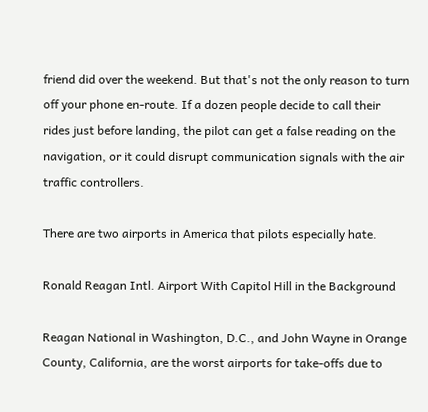friend did over the weekend. But that's not the only reason to turn off your phone en-route. If a dozen people decide to call their rides just before landing, the pilot can get a false reading on the navigation, or it could disrupt communication signals with the air traffic controllers.

There are two airports in America that pilots especially hate.

Ronald Reagan Intl. Airport With Capitol Hill in the Background

Reagan National in Washington, D.C., and John Wayne in Orange County, California, are the worst airports for take-offs due to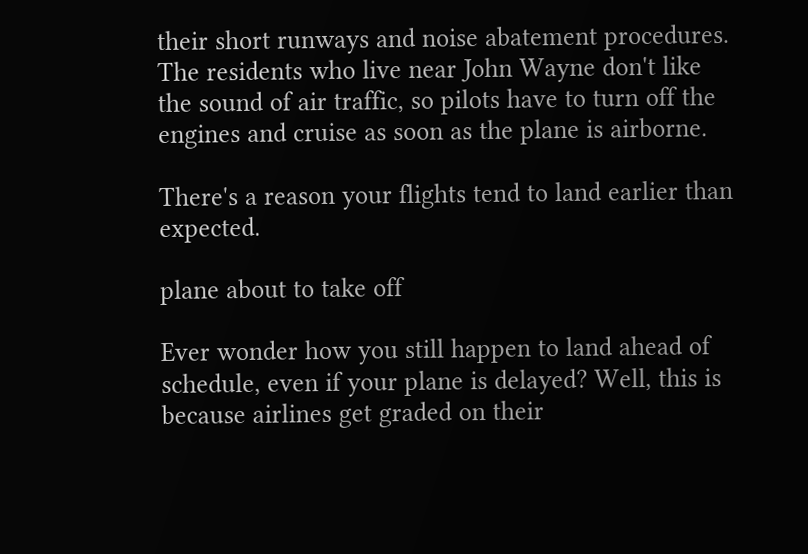their short runways and noise abatement procedures. The residents who live near John Wayne don't like the sound of air traffic, so pilots have to turn off the engines and cruise as soon as the plane is airborne.

There's a reason your flights tend to land earlier than expected.

plane about to take off

Ever wonder how you still happen to land ahead of schedule, even if your plane is delayed? Well, this is because airlines get graded on their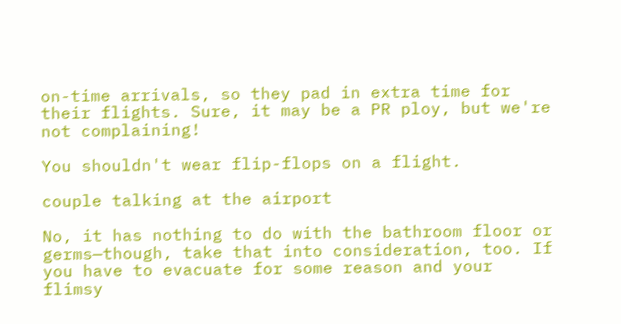on-time arrivals, so they pad in extra time for their flights. Sure, it may be a PR ploy, but we're not complaining!

You shouldn't wear flip-flops on a flight.

couple talking at the airport

No, it has nothing to do with the bathroom floor or germs—though, take that into consideration, too. If you have to evacuate for some reason and your flimsy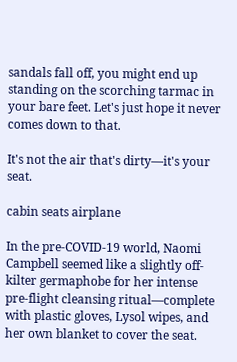sandals fall off, you might end up standing on the scorching tarmac in your bare feet. Let's just hope it never comes down to that.

It's not the air that's dirty—it's your seat.

cabin seats airplane

In the pre-COVID-19 world, Naomi Campbell seemed like a slightly off-kilter germaphobe for her intense pre-flight cleansing ritual—complete with plastic gloves, Lysol wipes, and her own blanket to cover the seat.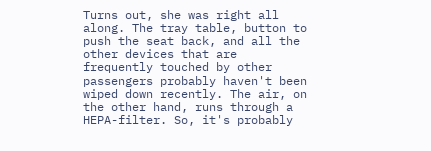Turns out, she was right all along. The tray table, button to push the seat back, and all the other devices that are frequently touched by other passengers probably haven't been wiped down recently. The air, on the other hand, runs through a HEPA-filter. So, it's probably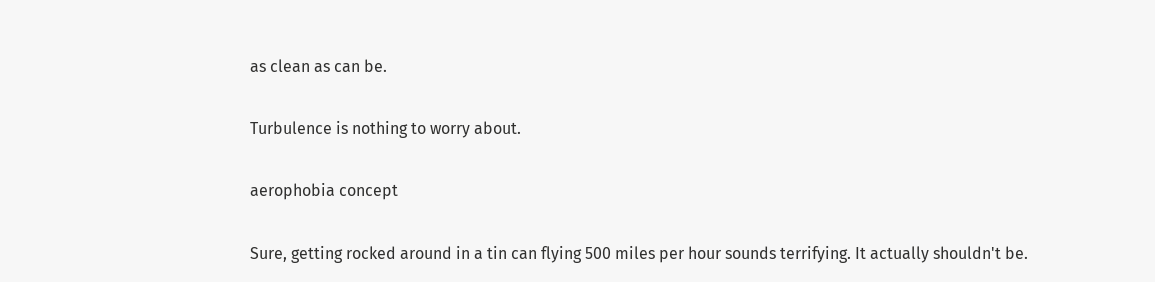as clean as can be.

Turbulence is nothing to worry about.

aerophobia concept

Sure, getting rocked around in a tin can flying 500 miles per hour sounds terrifying. It actually shouldn't be.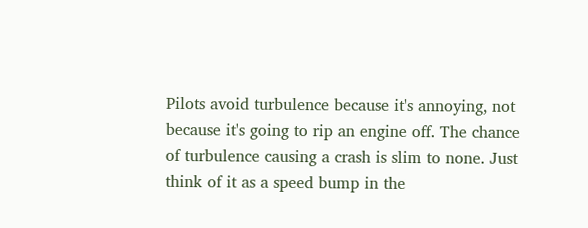Pilots avoid turbulence because it's annoying, not because it's going to rip an engine off. The chance of turbulence causing a crash is slim to none. Just think of it as a speed bump in the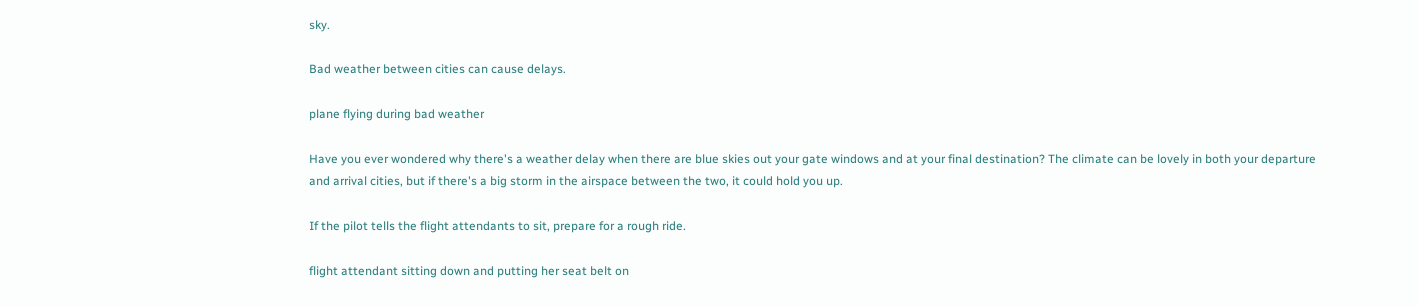sky.

Bad weather between cities can cause delays.

plane flying during bad weather

Have you ever wondered why there's a weather delay when there are blue skies out your gate windows and at your final destination? The climate can be lovely in both your departure and arrival cities, but if there's a big storm in the airspace between the two, it could hold you up.

If the pilot tells the flight attendants to sit, prepare for a rough ride.

flight attendant sitting down and putting her seat belt on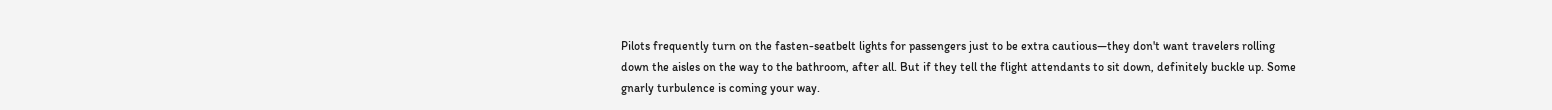Pilots frequently turn on the fasten-seatbelt lights for passengers just to be extra cautious—they don't want travelers rolling down the aisles on the way to the bathroom, after all. But if they tell the flight attendants to sit down, definitely buckle up. Some gnarly turbulence is coming your way.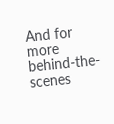And for more behind-the-scenes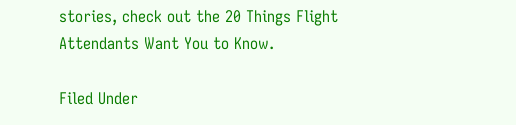stories, check out the 20 Things Flight Attendants Want You to Know.

Filed Under